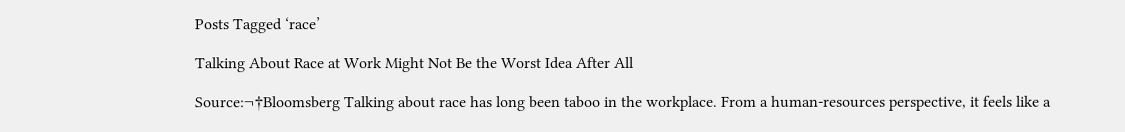Posts Tagged ‘race’

Talking About Race at Work Might Not Be the Worst Idea After All

Source:¬†Bloomsberg Talking about race has long been taboo in the workplace. From a human-resources perspective, it feels like a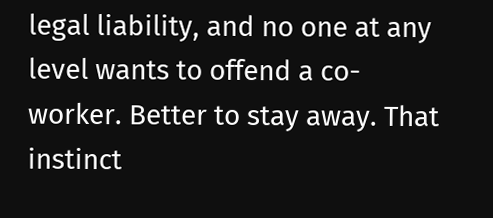legal liability, and no one at any level wants to offend a co-worker. Better to stay away. That instinct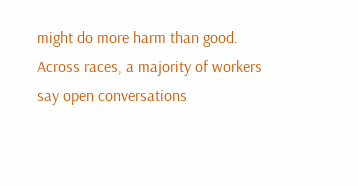might do more harm than good. Across races, a majority of workers say open conversations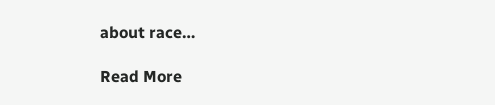about race…

Read More